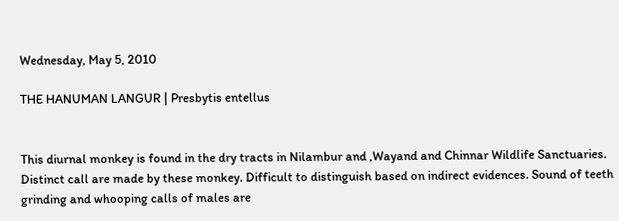Wednesday, May 5, 2010

THE HANUMAN LANGUR | Presbytis entellus


This diurnal monkey is found in the dry tracts in Nilambur and ,Wayand and Chinnar Wildlife Sanctuaries. Distinct call are made by these monkey. Difficult to distinguish based on indirect evidences. Sound of teeth grinding and whooping calls of males are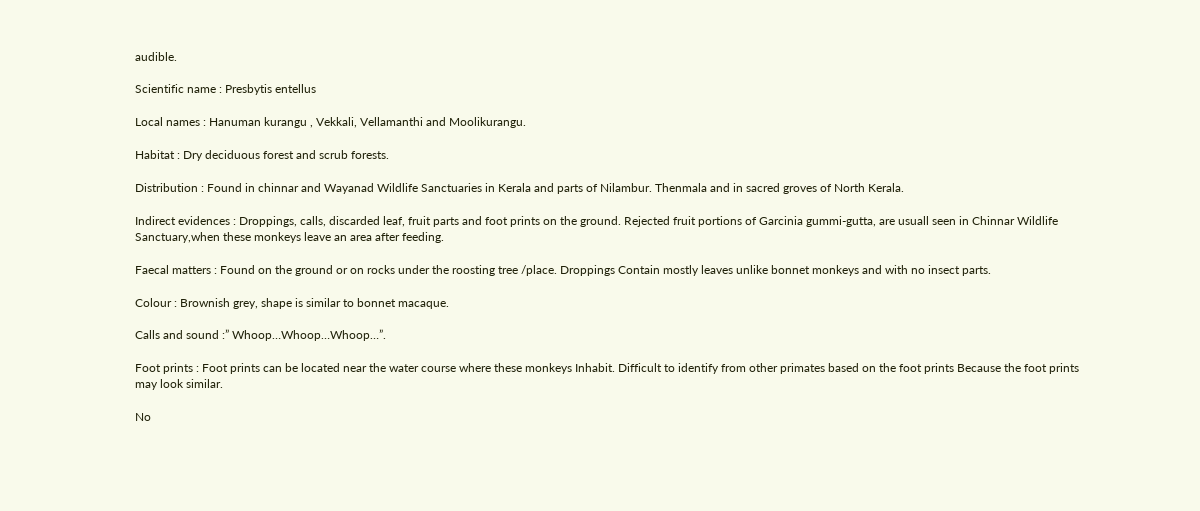audible.

Scientific name : Presbytis entellus

Local names : Hanuman kurangu , Vekkali, Vellamanthi and Moolikurangu.

Habitat : Dry deciduous forest and scrub forests.

Distribution : Found in chinnar and Wayanad Wildlife Sanctuaries in Kerala and parts of Nilambur. Thenmala and in sacred groves of North Kerala.

Indirect evidences : Droppings, calls, discarded leaf, fruit parts and foot prints on the ground. Rejected fruit portions of Garcinia gummi-gutta, are usuall seen in Chinnar Wildlife Sanctuary,when these monkeys leave an area after feeding.

Faecal matters : Found on the ground or on rocks under the roosting tree /place. Droppings Contain mostly leaves unlike bonnet monkeys and with no insect parts.

Colour : Brownish grey, shape is similar to bonnet macaque.

Calls and sound :” Whoop…Whoop…Whoop…”.

Foot prints : Foot prints can be located near the water course where these monkeys Inhabit. Difficult to identify from other primates based on the foot prints Because the foot prints may look similar.

No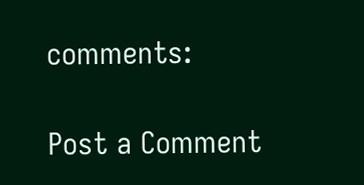comments:

Post a Comment